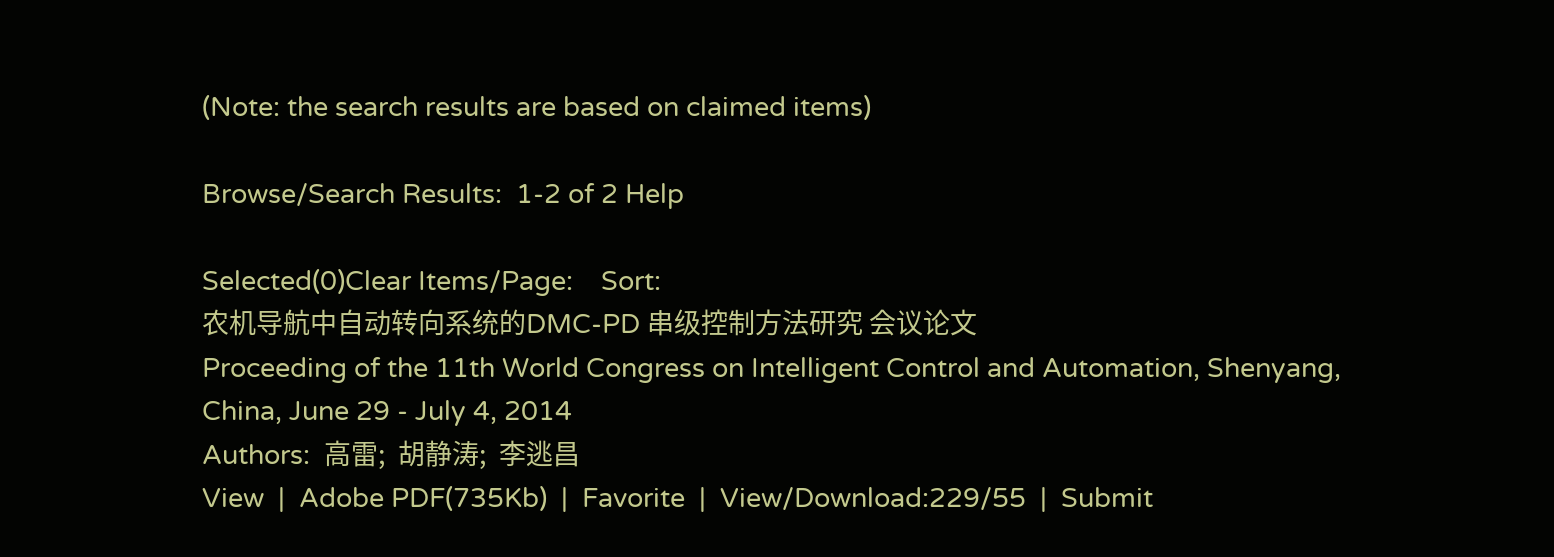(Note: the search results are based on claimed items)

Browse/Search Results:  1-2 of 2 Help

Selected(0)Clear Items/Page:    Sort:
农机导航中自动转向系统的DMC-PD 串级控制方法研究 会议论文
Proceeding of the 11th World Congress on Intelligent Control and Automation, Shenyang, China, June 29 - July 4, 2014
Authors:  高雷;  胡静涛;  李逃昌
View  |  Adobe PDF(735Kb)  |  Favorite  |  View/Download:229/55  |  Submit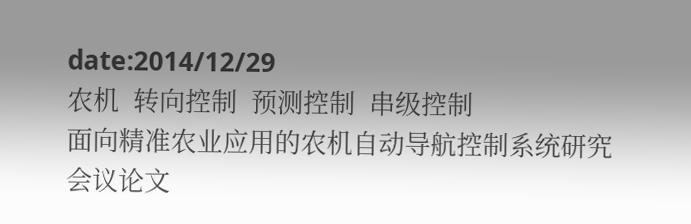date:2014/12/29
农机  转向控制  预测控制  串级控制
面向精准农业应用的农机自动导航控制系统研究 会议论文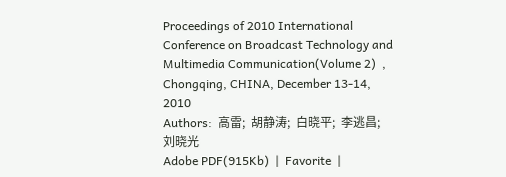Proceedings of 2010 International Conference on Broadcast Technology and Multimedia Communication(Volume 2)  , Chongqing, CHINA, December 13-14, 2010
Authors:  高雷;  胡静涛;  白晓平;  李逃昌;  刘晓光
Adobe PDF(915Kb)  |  Favorite  |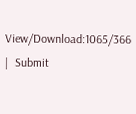View/Download:1065/366  |  Submit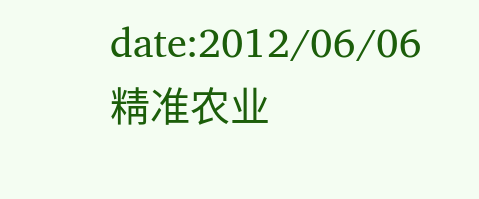date:2012/06/06
精准农业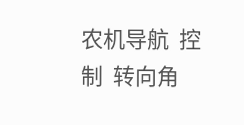农机导航  控制  转向角